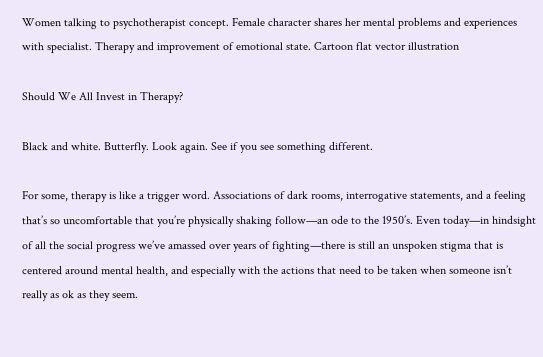Women talking to psychotherapist concept. Female character shares her mental problems and experiences with specialist. Therapy and improvement of emotional state. Cartoon flat vector illustration

Should We All Invest in Therapy?

Black and white. Butterfly. Look again. See if you see something different.

For some, therapy is like a trigger word. Associations of dark rooms, interrogative statements, and a feeling that’s so uncomfortable that you’re physically shaking follow—an ode to the 1950’s. Even today—in hindsight of all the social progress we’ve amassed over years of fighting—there is still an unspoken stigma that is centered around mental health, and especially with the actions that need to be taken when someone isn’t really as ok as they seem.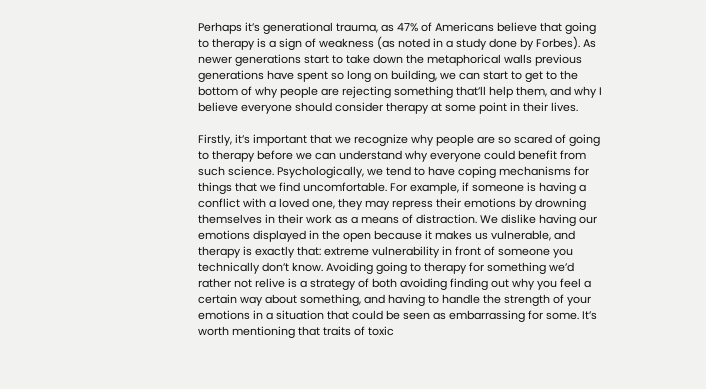Perhaps it’s generational trauma, as 47% of Americans believe that going to therapy is a sign of weakness (as noted in a study done by Forbes). As newer generations start to take down the metaphorical walls previous generations have spent so long on building, we can start to get to the bottom of why people are rejecting something that’ll help them, and why I believe everyone should consider therapy at some point in their lives.

Firstly, it’s important that we recognize why people are so scared of going to therapy before we can understand why everyone could benefit from such science. Psychologically, we tend to have coping mechanisms for things that we find uncomfortable. For example, if someone is having a conflict with a loved one, they may repress their emotions by drowning themselves in their work as a means of distraction. We dislike having our emotions displayed in the open because it makes us vulnerable, and therapy is exactly that: extreme vulnerability in front of someone you technically don’t know. Avoiding going to therapy for something we’d rather not relive is a strategy of both avoiding finding out why you feel a certain way about something, and having to handle the strength of your emotions in a situation that could be seen as embarrassing for some. It’s worth mentioning that traits of toxic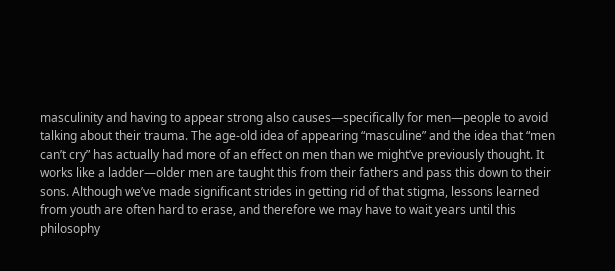masculinity and having to appear strong also causes—specifically for men—people to avoid talking about their trauma. The age-old idea of appearing “masculine” and the idea that “men can’t cry” has actually had more of an effect on men than we might’ve previously thought. It works like a ladder—older men are taught this from their fathers and pass this down to their sons. Although we’ve made significant strides in getting rid of that stigma, lessons learned from youth are often hard to erase, and therefore we may have to wait years until this philosophy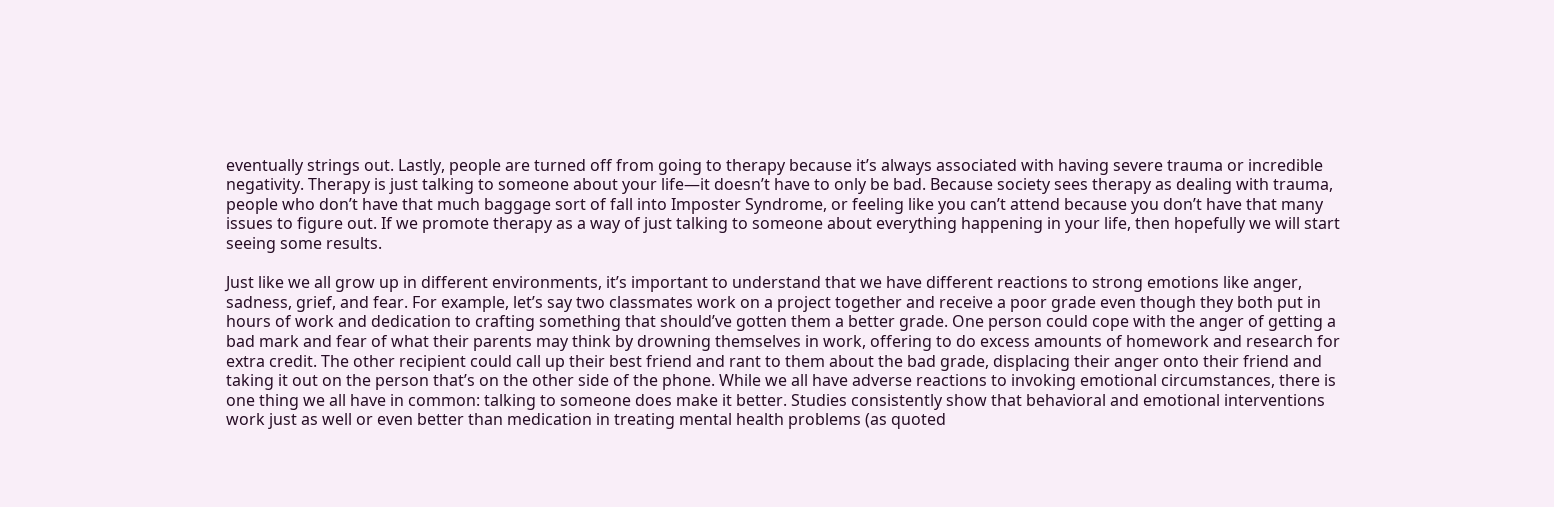eventually strings out. Lastly, people are turned off from going to therapy because it’s always associated with having severe trauma or incredible negativity. Therapy is just talking to someone about your life—it doesn’t have to only be bad. Because society sees therapy as dealing with trauma, people who don’t have that much baggage sort of fall into Imposter Syndrome, or feeling like you can’t attend because you don’t have that many issues to figure out. If we promote therapy as a way of just talking to someone about everything happening in your life, then hopefully we will start seeing some results.

Just like we all grow up in different environments, it’s important to understand that we have different reactions to strong emotions like anger, sadness, grief, and fear. For example, let’s say two classmates work on a project together and receive a poor grade even though they both put in hours of work and dedication to crafting something that should’ve gotten them a better grade. One person could cope with the anger of getting a bad mark and fear of what their parents may think by drowning themselves in work, offering to do excess amounts of homework and research for extra credit. The other recipient could call up their best friend and rant to them about the bad grade, displacing their anger onto their friend and taking it out on the person that’s on the other side of the phone. While we all have adverse reactions to invoking emotional circumstances, there is one thing we all have in common: talking to someone does make it better. Studies consistently show that behavioral and emotional interventions work just as well or even better than medication in treating mental health problems (as quoted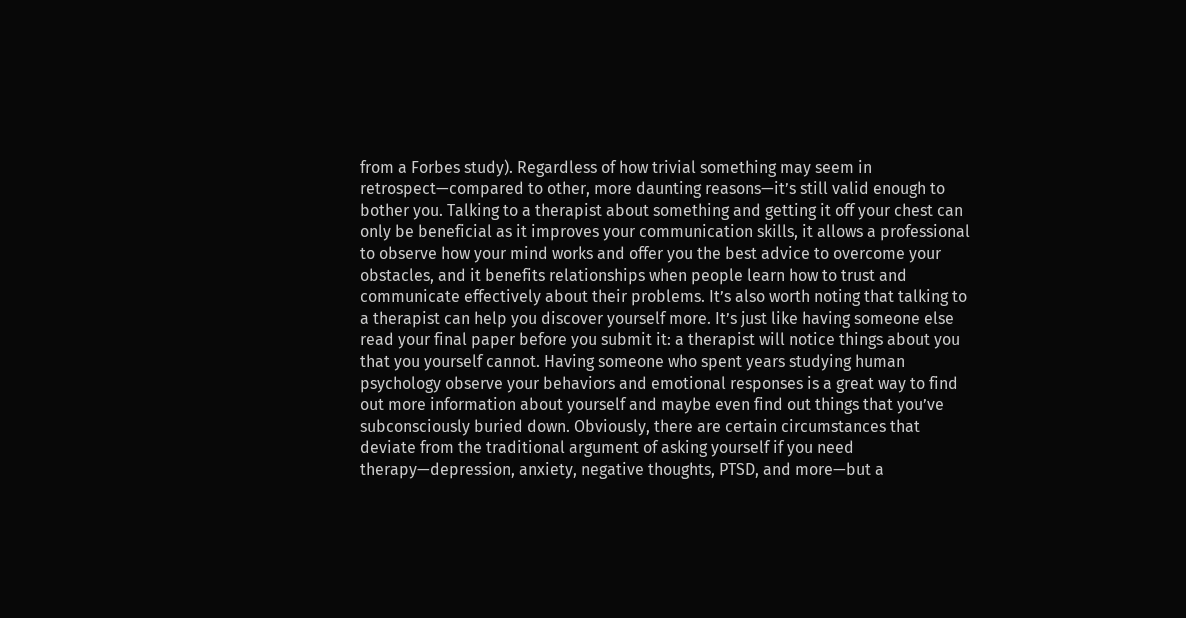from a Forbes study). Regardless of how trivial something may seem in retrospect—compared to other, more daunting reasons—it’s still valid enough to bother you. Talking to a therapist about something and getting it off your chest can only be beneficial as it improves your communication skills, it allows a professional to observe how your mind works and offer you the best advice to overcome your obstacles, and it benefits relationships when people learn how to trust and communicate effectively about their problems. It’s also worth noting that talking to a therapist can help you discover yourself more. It’s just like having someone else read your final paper before you submit it: a therapist will notice things about you that you yourself cannot. Having someone who spent years studying human psychology observe your behaviors and emotional responses is a great way to find out more information about yourself and maybe even find out things that you’ve subconsciously buried down. Obviously, there are certain circumstances that deviate from the traditional argument of asking yourself if you need therapy—depression, anxiety, negative thoughts, PTSD, and more—but a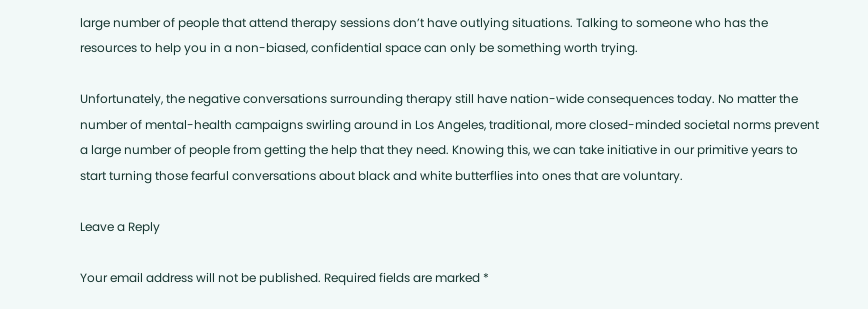large number of people that attend therapy sessions don’t have outlying situations. Talking to someone who has the resources to help you in a non-biased, confidential space can only be something worth trying.

Unfortunately, the negative conversations surrounding therapy still have nation-wide consequences today. No matter the number of mental-health campaigns swirling around in Los Angeles, traditional, more closed-minded societal norms prevent a large number of people from getting the help that they need. Knowing this, we can take initiative in our primitive years to start turning those fearful conversations about black and white butterflies into ones that are voluntary.

Leave a Reply

Your email address will not be published. Required fields are marked *